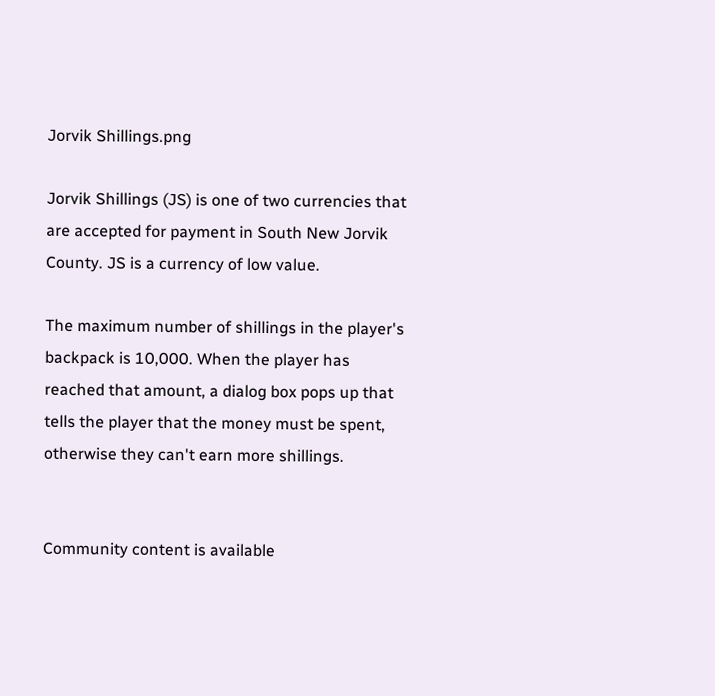Jorvik Shillings.png

Jorvik Shillings (JS) is one of two currencies that are accepted for payment in South New Jorvik County. JS is a currency of low value.

The maximum number of shillings in the player's backpack is 10,000. When the player has reached that amount, a dialog box pops up that tells the player that the money must be spent, otherwise they can't earn more shillings.


Community content is available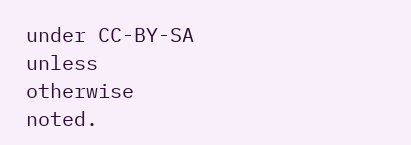under CC-BY-SA unless otherwise noted.